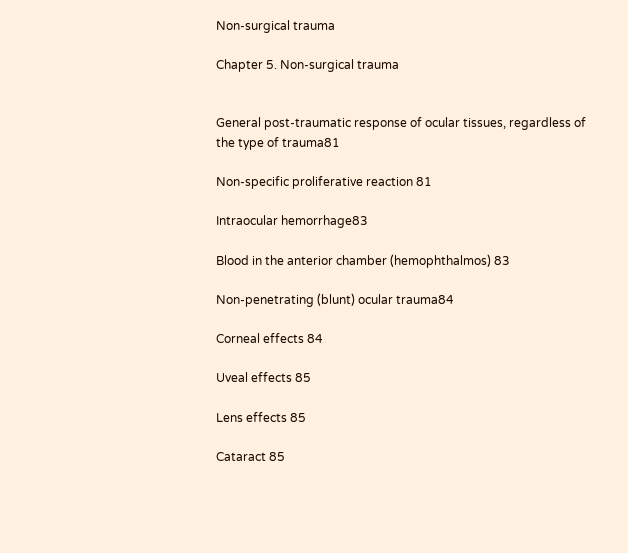Non-surgical trauma

Chapter 5. Non-surgical trauma


General post-traumatic response of ocular tissues, regardless of the type of trauma81

Non-specific proliferative reaction 81

Intraocular hemorrhage83

Blood in the anterior chamber (hemophthalmos) 83

Non-penetrating (blunt) ocular trauma84

Corneal effects 84

Uveal effects 85

Lens effects 85

Cataract 85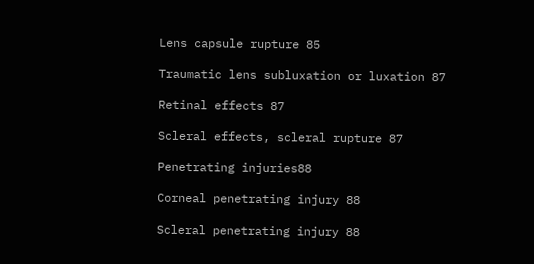Lens capsule rupture 85

Traumatic lens subluxation or luxation 87

Retinal effects 87

Scleral effects, scleral rupture 87

Penetrating injuries88

Corneal penetrating injury 88

Scleral penetrating injury 88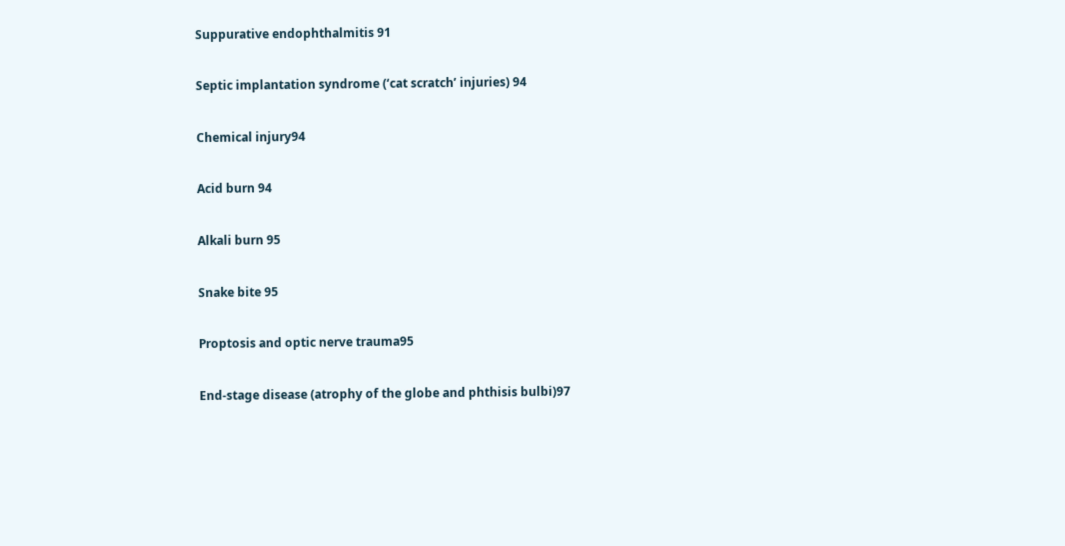Suppurative endophthalmitis 91

Septic implantation syndrome (‘cat scratch’ injuries) 94

Chemical injury94

Acid burn 94

Alkali burn 95

Snake bite 95

Proptosis and optic nerve trauma95

End-stage disease (atrophy of the globe and phthisis bulbi)97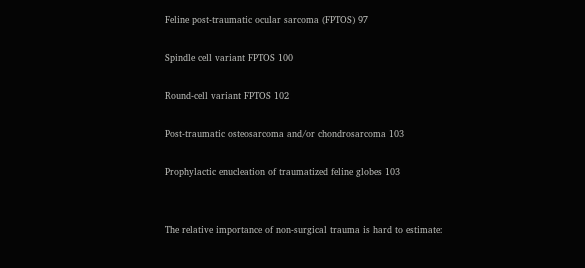Feline post-traumatic ocular sarcoma (FPTOS) 97

Spindle cell variant FPTOS 100

Round-cell variant FPTOS 102

Post-traumatic osteosarcoma and/or chondrosarcoma 103

Prophylactic enucleation of traumatized feline globes 103


The relative importance of non-surgical trauma is hard to estimate: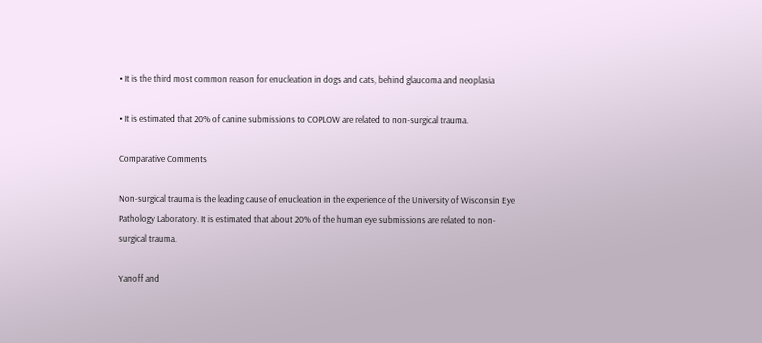• It is the third most common reason for enucleation in dogs and cats, behind glaucoma and neoplasia

• It is estimated that 20% of canine submissions to COPLOW are related to non-surgical trauma.

Comparative Comments

Non-surgical trauma is the leading cause of enucleation in the experience of the University of Wisconsin Eye Pathology Laboratory. It is estimated that about 20% of the human eye submissions are related to non-surgical trauma.

Yanoff and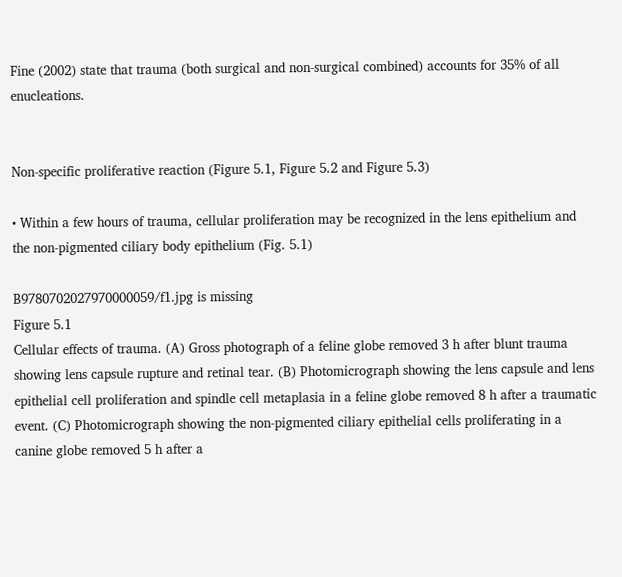Fine (2002) state that trauma (both surgical and non-surgical combined) accounts for 35% of all enucleations.


Non-specific proliferative reaction (Figure 5.1, Figure 5.2 and Figure 5.3)

• Within a few hours of trauma, cellular proliferation may be recognized in the lens epithelium and the non-pigmented ciliary body epithelium (Fig. 5.1)

B9780702027970000059/f1.jpg is missing
Figure 5.1
Cellular effects of trauma. (A) Gross photograph of a feline globe removed 3 h after blunt trauma showing lens capsule rupture and retinal tear. (B) Photomicrograph showing the lens capsule and lens epithelial cell proliferation and spindle cell metaplasia in a feline globe removed 8 h after a traumatic event. (C) Photomicrograph showing the non-pigmented ciliary epithelial cells proliferating in a canine globe removed 5 h after a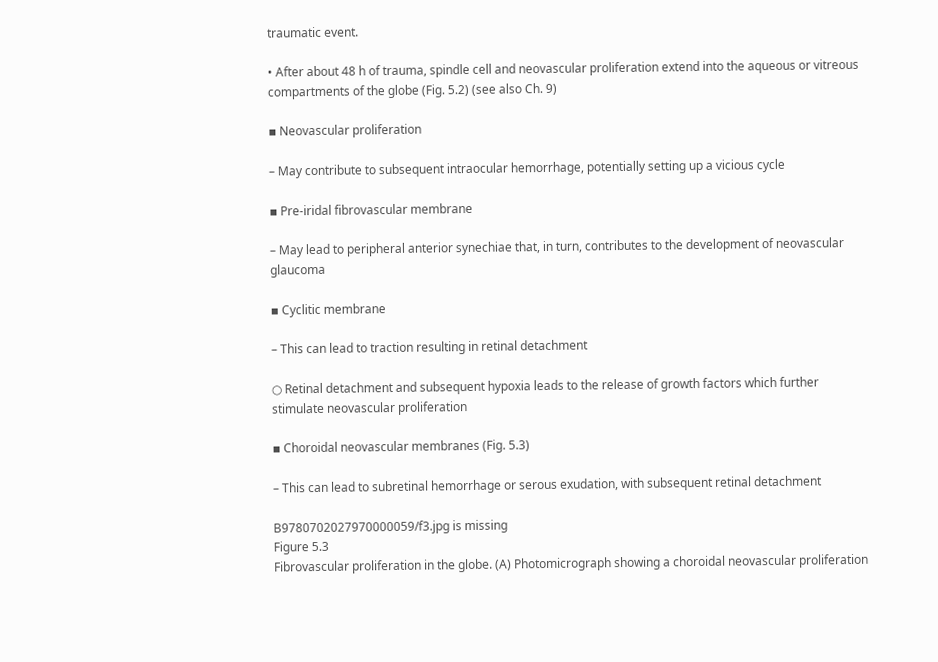traumatic event.

• After about 48 h of trauma, spindle cell and neovascular proliferation extend into the aqueous or vitreous compartments of the globe (Fig. 5.2) (see also Ch. 9)

▪ Neovascular proliferation

– May contribute to subsequent intraocular hemorrhage, potentially setting up a vicious cycle

▪ Pre-iridal fibrovascular membrane

– May lead to peripheral anterior synechiae that, in turn, contributes to the development of neovascular glaucoma

▪ Cyclitic membrane

– This can lead to traction resulting in retinal detachment

○ Retinal detachment and subsequent hypoxia leads to the release of growth factors which further stimulate neovascular proliferation

▪ Choroidal neovascular membranes (Fig. 5.3)

– This can lead to subretinal hemorrhage or serous exudation, with subsequent retinal detachment

B9780702027970000059/f3.jpg is missing
Figure 5.3
Fibrovascular proliferation in the globe. (A) Photomicrograph showing a choroidal neovascular proliferation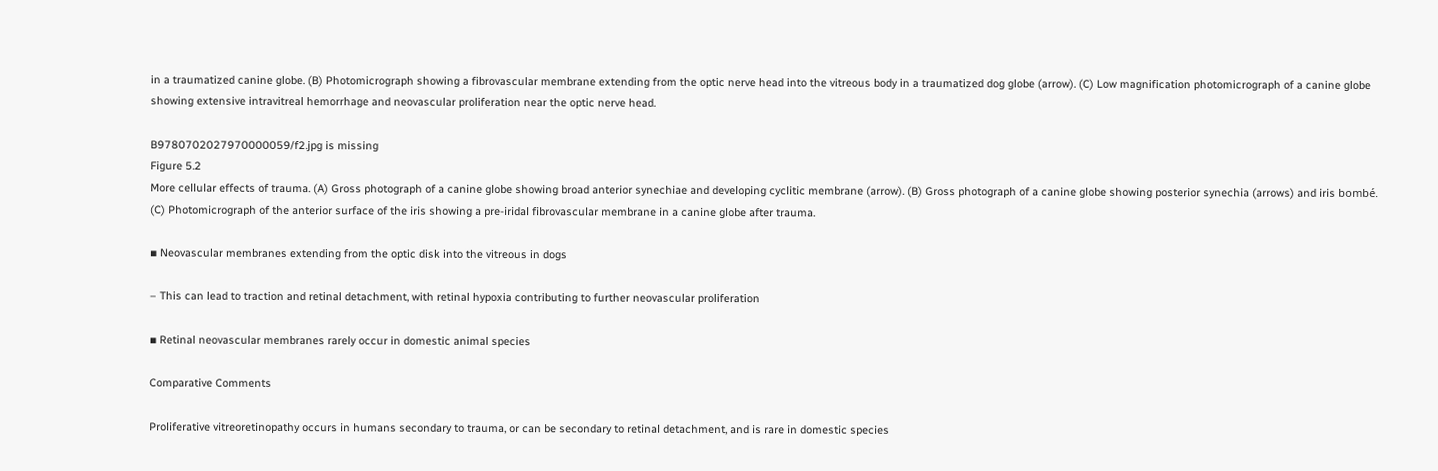in a traumatized canine globe. (B) Photomicrograph showing a fibrovascular membrane extending from the optic nerve head into the vitreous body in a traumatized dog globe (arrow). (C) Low magnification photomicrograph of a canine globe showing extensive intravitreal hemorrhage and neovascular proliferation near the optic nerve head.

B9780702027970000059/f2.jpg is missing
Figure 5.2
More cellular effects of trauma. (A) Gross photograph of a canine globe showing broad anterior synechiae and developing cyclitic membrane (arrow). (B) Gross photograph of a canine globe showing posterior synechia (arrows) and iris bombé. (C) Photomicrograph of the anterior surface of the iris showing a pre-iridal fibrovascular membrane in a canine globe after trauma.

▪ Neovascular membranes extending from the optic disk into the vitreous in dogs

– This can lead to traction and retinal detachment, with retinal hypoxia contributing to further neovascular proliferation

▪ Retinal neovascular membranes rarely occur in domestic animal species

Comparative Comments

Proliferative vitreoretinopathy occurs in humans secondary to trauma, or can be secondary to retinal detachment, and is rare in domestic species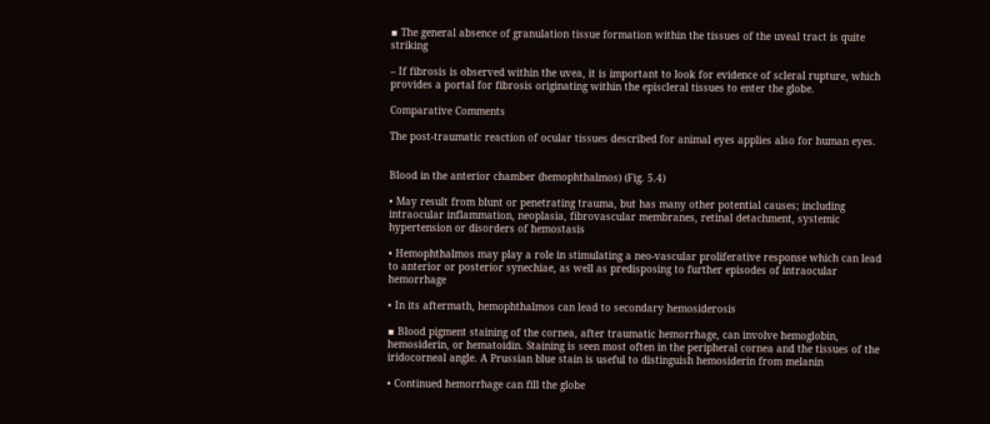▪ The general absence of granulation tissue formation within the tissues of the uveal tract is quite striking

– If fibrosis is observed within the uvea, it is important to look for evidence of scleral rupture, which provides a portal for fibrosis originating within the episcleral tissues to enter the globe.

Comparative Comments

The post-traumatic reaction of ocular tissues described for animal eyes applies also for human eyes.


Blood in the anterior chamber (hemophthalmos) (Fig. 5.4)

• May result from blunt or penetrating trauma, but has many other potential causes; including intraocular inflammation, neoplasia, fibrovascular membranes, retinal detachment, systemic hypertension or disorders of hemostasis

• Hemophthalmos may play a role in stimulating a neo-vascular proliferative response which can lead to anterior or posterior synechiae, as well as predisposing to further episodes of intraocular hemorrhage

• In its aftermath, hemophthalmos can lead to secondary hemosiderosis

▪ Blood pigment staining of the cornea, after traumatic hemorrhage, can involve hemoglobin, hemosiderin, or hematoidin. Staining is seen most often in the peripheral cornea and the tissues of the iridocorneal angle. A Prussian blue stain is useful to distinguish hemosiderin from melanin

• Continued hemorrhage can fill the globe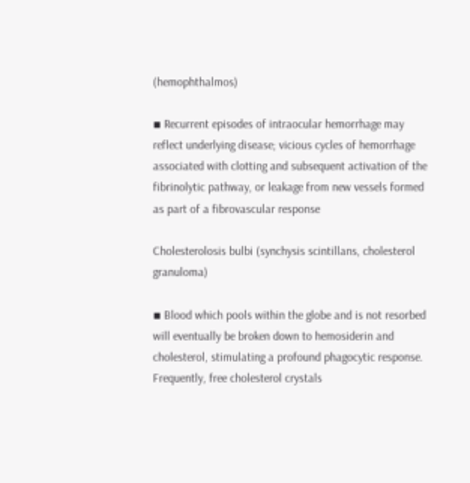(hemophthalmos)

▪ Recurrent episodes of intraocular hemorrhage may reflect underlying disease; vicious cycles of hemorrhage associated with clotting and subsequent activation of the fibrinolytic pathway, or leakage from new vessels formed as part of a fibrovascular response

Cholesterolosis bulbi (synchysis scintillans, cholesterol granuloma)

▪ Blood which pools within the globe and is not resorbed will eventually be broken down to hemosiderin and cholesterol, stimulating a profound phagocytic response. Frequently, free cholesterol crystals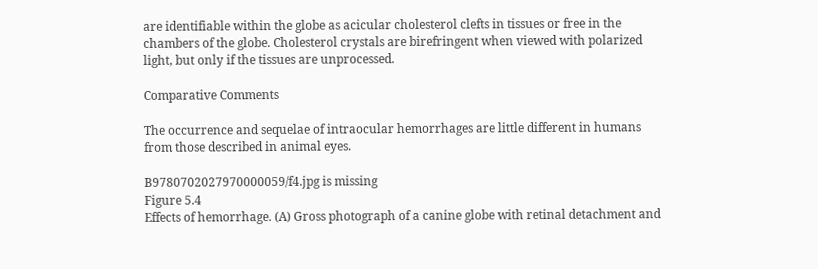are identifiable within the globe as acicular cholesterol clefts in tissues or free in the chambers of the globe. Cholesterol crystals are birefringent when viewed with polarized light, but only if the tissues are unprocessed.

Comparative Comments

The occurrence and sequelae of intraocular hemorrhages are little different in humans from those described in animal eyes.

B9780702027970000059/f4.jpg is missing
Figure 5.4
Effects of hemorrhage. (A) Gross photograph of a canine globe with retinal detachment and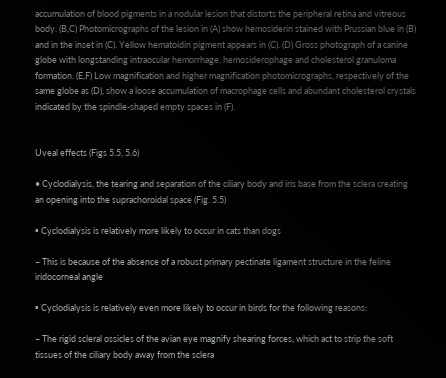accumulation of blood pigments in a nodular lesion that distorts the peripheral retina and vitreous body. (B,C) Photomicrographs of the lesion in (A) show hemosiderin stained with Prussian blue in (B) and in the inset in (C). Yellow hematoidin pigment appears in (C). (D) Gross photograph of a canine globe with longstanding intraocular hemorrhage, hemosiderophage and cholesterol granuloma formation. (E,F) Low magnification and higher magnification photomicrographs, respectively of the same globe as (D), show a loose accumulation of macrophage cells and abundant cholesterol crystals indicated by the spindle-shaped empty spaces in (F).


Uveal effects (Figs 5.5, 5.6)

• Cyclodialysis, the tearing and separation of the ciliary body and iris base from the sclera creating an opening into the suprachoroidal space (Fig. 5.5)

▪ Cyclodialysis is relatively more likely to occur in cats than dogs

– This is because of the absence of a robust primary pectinate ligament structure in the feline iridocorneal angle

▪ Cyclodialysis is relatively even more likely to occur in birds for the following reasons:

– The rigid scleral ossicles of the avian eye magnify shearing forces, which act to strip the soft tissues of the ciliary body away from the sclera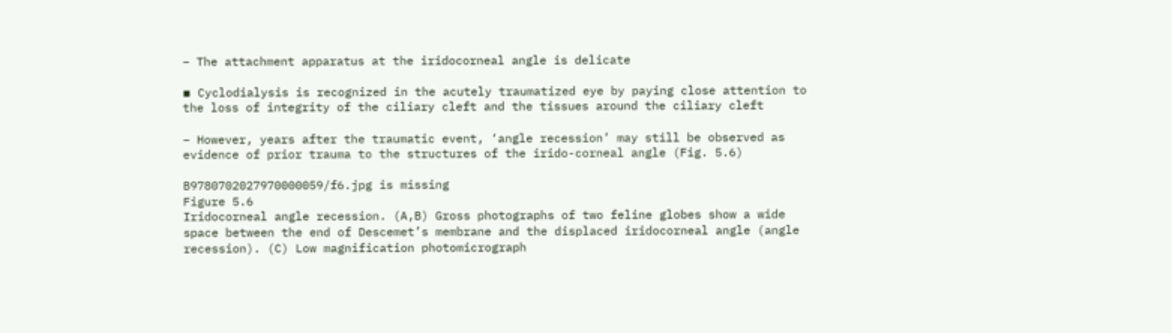– The attachment apparatus at the iridocorneal angle is delicate

▪ Cyclodialysis is recognized in the acutely traumatized eye by paying close attention to the loss of integrity of the ciliary cleft and the tissues around the ciliary cleft

– However, years after the traumatic event, ‘angle recession’ may still be observed as evidence of prior trauma to the structures of the irido-corneal angle (Fig. 5.6)

B9780702027970000059/f6.jpg is missing
Figure 5.6
Iridocorneal angle recession. (A,B) Gross photographs of two feline globes show a wide space between the end of Descemet’s membrane and the displaced iridocorneal angle (angle recession). (C) Low magnification photomicrograph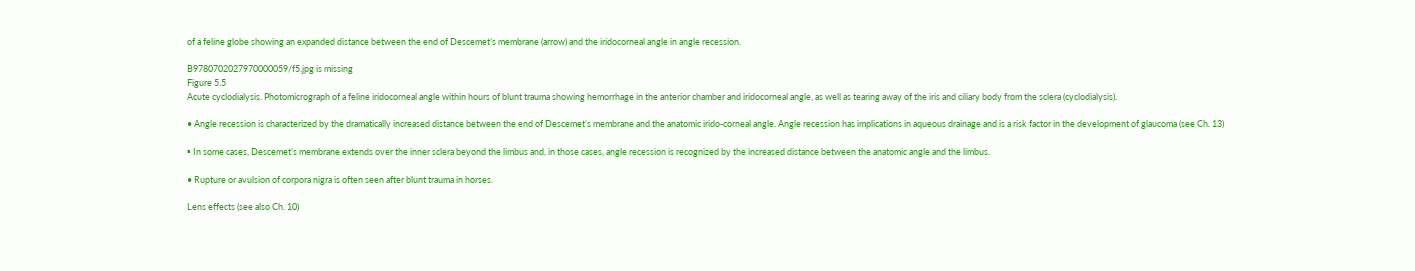of a feline globe showing an expanded distance between the end of Descemet’s membrane (arrow) and the iridocorneal angle in angle recession.

B9780702027970000059/f5.jpg is missing
Figure 5.5
Acute cyclodialysis. Photomicrograph of a feline iridocorneal angle within hours of blunt trauma showing hemorrhage in the anterior chamber and iridocorneal angle, as well as tearing away of the iris and ciliary body from the sclera (cyclodialysis).

• Angle recession is characterized by the dramatically increased distance between the end of Descemet’s membrane and the anatomic irido-corneal angle. Angle recession has implications in aqueous drainage and is a risk factor in the development of glaucoma (see Ch. 13)

▪ In some cases, Descemet’s membrane extends over the inner sclera beyond the limbus and, in those cases, angle recession is recognized by the increased distance between the anatomic angle and the limbus.

• Rupture or avulsion of corpora nigra is often seen after blunt trauma in horses.

Lens effects (see also Ch. 10)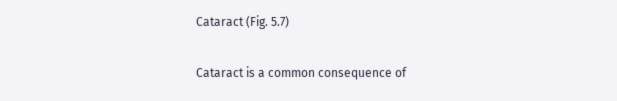Cataract (Fig. 5.7)

Cataract is a common consequence of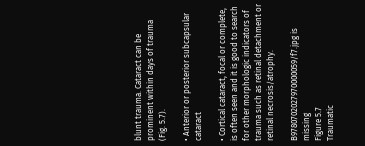blunt trauma. Cataract can be prominent within days of trauma (Fig. 5.7).

• Anterior or posterior subcapsular cataract

• Cortical cataract, focal or complete, is often seen and it is good to search for other morphologic indicators of trauma such as retinal detachment or retinal necrosis/atrophy.

B9780702027970000059/f7.jpg is missing
Figure 5.7
Traumatic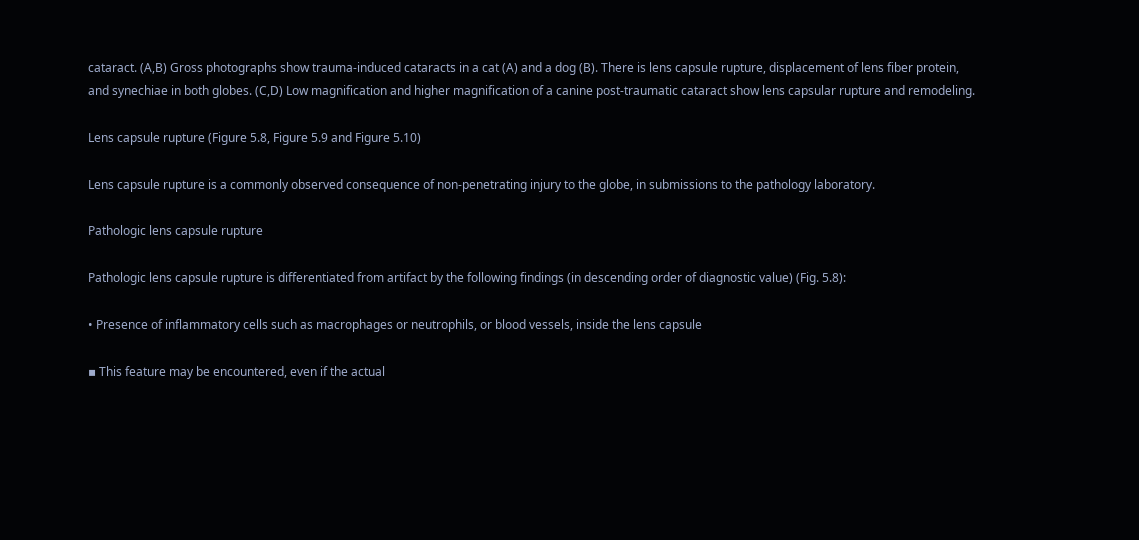cataract. (A,B) Gross photographs show trauma-induced cataracts in a cat (A) and a dog (B). There is lens capsule rupture, displacement of lens fiber protein, and synechiae in both globes. (C,D) Low magnification and higher magnification of a canine post-traumatic cataract show lens capsular rupture and remodeling.

Lens capsule rupture (Figure 5.8, Figure 5.9 and Figure 5.10)

Lens capsule rupture is a commonly observed consequence of non-penetrating injury to the globe, in submissions to the pathology laboratory.

Pathologic lens capsule rupture

Pathologic lens capsule rupture is differentiated from artifact by the following findings (in descending order of diagnostic value) (Fig. 5.8):

• Presence of inflammatory cells such as macrophages or neutrophils, or blood vessels, inside the lens capsule

▪ This feature may be encountered, even if the actual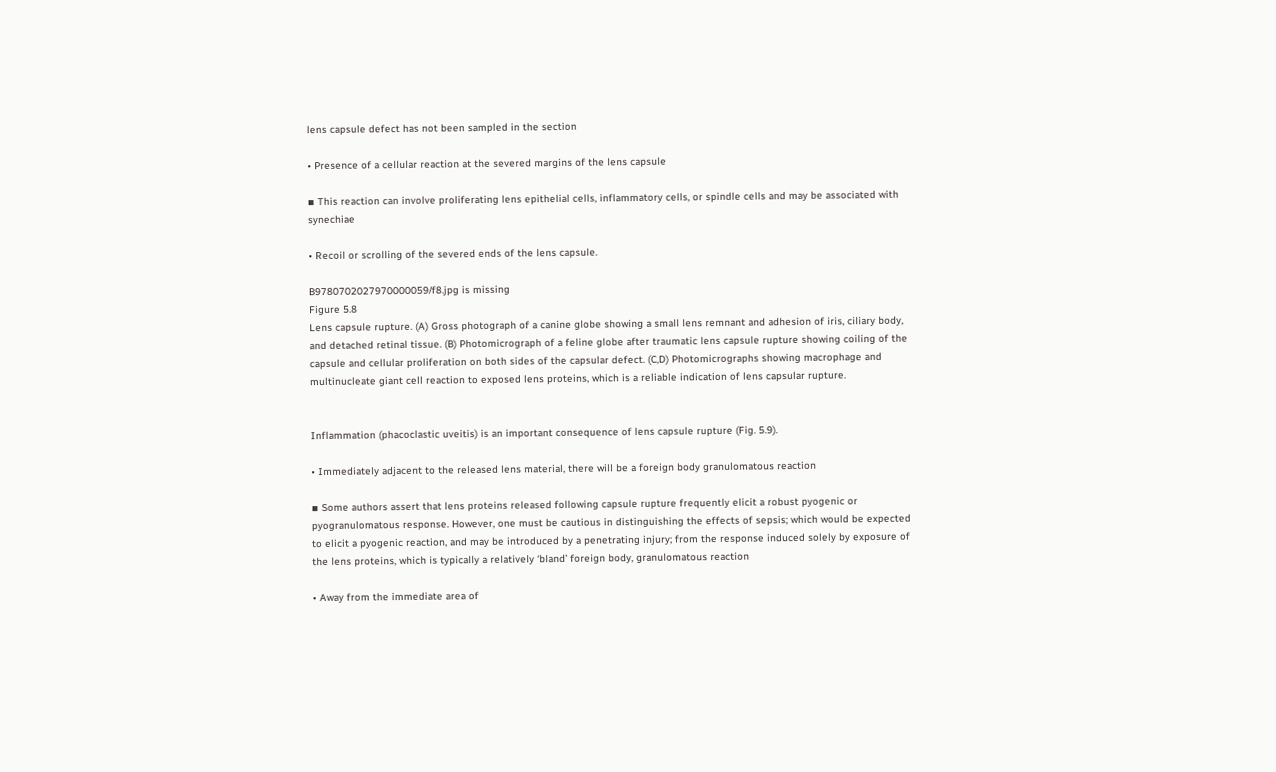lens capsule defect has not been sampled in the section

• Presence of a cellular reaction at the severed margins of the lens capsule

▪ This reaction can involve proliferating lens epithelial cells, inflammatory cells, or spindle cells and may be associated with synechiae

• Recoil or scrolling of the severed ends of the lens capsule.

B9780702027970000059/f8.jpg is missing
Figure 5.8
Lens capsule rupture. (A) Gross photograph of a canine globe showing a small lens remnant and adhesion of iris, ciliary body, and detached retinal tissue. (B) Photomicrograph of a feline globe after traumatic lens capsule rupture showing coiling of the capsule and cellular proliferation on both sides of the capsular defect. (C,D) Photomicrographs showing macrophage and multinucleate giant cell reaction to exposed lens proteins, which is a reliable indication of lens capsular rupture.


Inflammation (phacoclastic uveitis) is an important consequence of lens capsule rupture (Fig. 5.9).

• Immediately adjacent to the released lens material, there will be a foreign body granulomatous reaction

▪ Some authors assert that lens proteins released following capsule rupture frequently elicit a robust pyogenic or pyogranulomatous response. However, one must be cautious in distinguishing the effects of sepsis; which would be expected to elicit a pyogenic reaction, and may be introduced by a penetrating injury; from the response induced solely by exposure of the lens proteins, which is typically a relatively ‘bland’ foreign body, granulomatous reaction

• Away from the immediate area of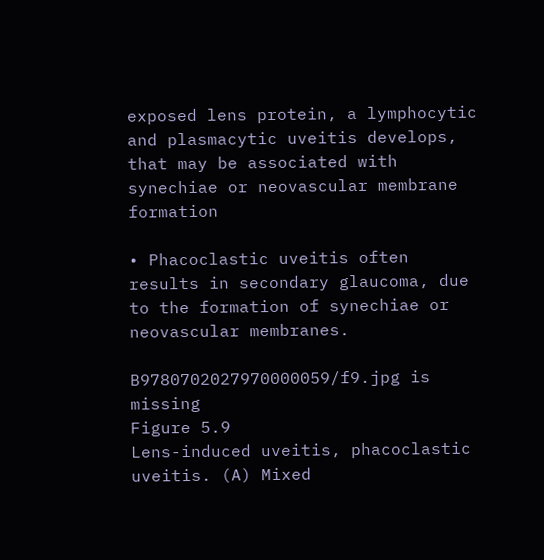exposed lens protein, a lymphocytic and plasmacytic uveitis develops, that may be associated with synechiae or neovascular membrane formation

• Phacoclastic uveitis often results in secondary glaucoma, due to the formation of synechiae or neovascular membranes.

B9780702027970000059/f9.jpg is missing
Figure 5.9
Lens-induced uveitis, phacoclastic uveitis. (A) Mixed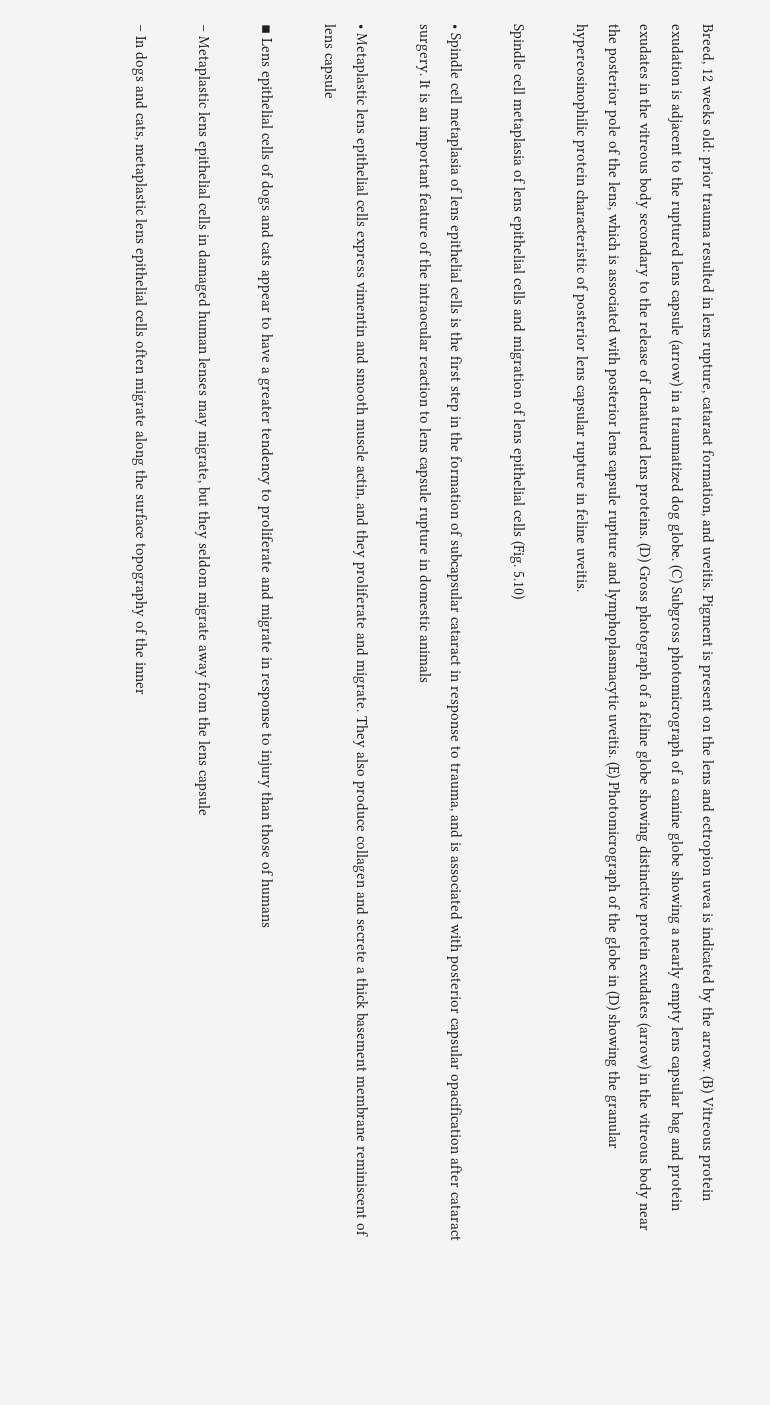Breed, 12 weeks old: prior trauma resulted in lens rupture, cataract formation, and uveitis. Pigment is present on the lens and ectropion uvea is indicated by the arrow. (B) Vitreous protein exudation is adjacent to the ruptured lens capsule (arrow) in a traumatized dog globe. (C) Subgross photomicrograph of a canine globe showing a nearly empty lens capsular bag and protein exudates in the vitreous body secondary to the release of denatured lens proteins. (D) Gross photograph of a feline globe showing distinctive protein exudates (arrow) in the vitreous body near the posterior pole of the lens, which is associated with posterior lens capsule rupture and lymphoplasmacytic uveitis. (E) Photomicrograph of the globe in (D) showing the granular hypereosinophilic protein characteristic of posterior lens capsular rupture in feline uveitis.

Spindle cell metaplasia of lens epithelial cells and migration of lens epithelial cells (Fig. 5.10)

• Spindle cell metaplasia of lens epithelial cells is the first step in the formation of subcapsular cataract in response to trauma, and is associated with posterior capsular opacification after cataract surgery. It is an important feature of the intraocular reaction to lens capsule rupture in domestic animals

• Metaplastic lens epithelial cells express vimentin and smooth muscle actin, and they proliferate and migrate. They also produce collagen and secrete a thick basement membrane reminiscent of lens capsule

▪ Lens epithelial cells of dogs and cats appear to have a greater tendency to proliferate and migrate in response to injury than those of humans

– Metaplastic lens epithelial cells in damaged human lenses may migrate, but they seldom migrate away from the lens capsule

– In dogs and cats, metaplastic lens epithelial cells often migrate along the surface topography of the inner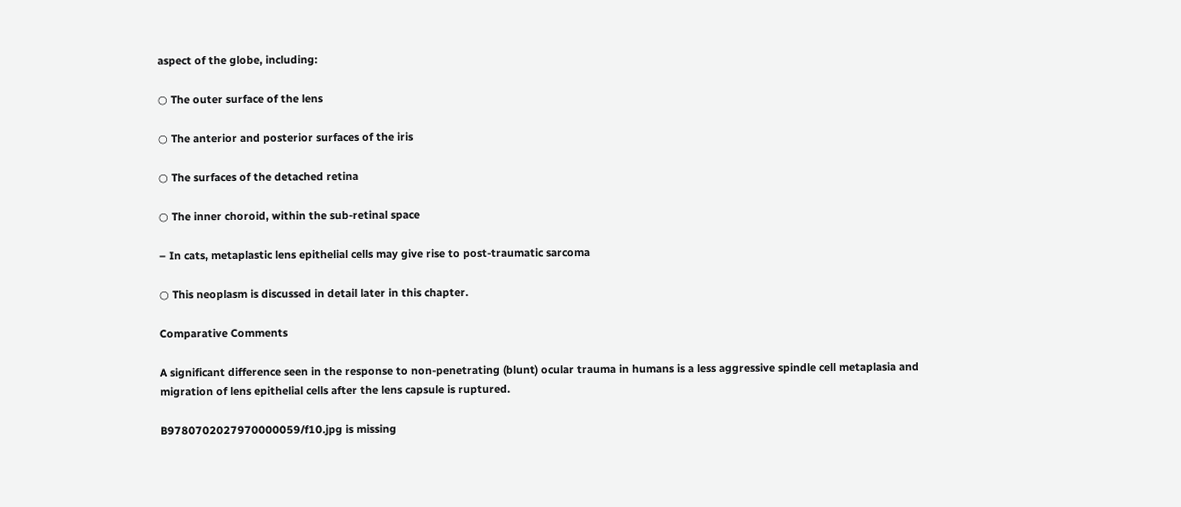aspect of the globe, including:

○ The outer surface of the lens

○ The anterior and posterior surfaces of the iris

○ The surfaces of the detached retina

○ The inner choroid, within the sub-retinal space

– In cats, metaplastic lens epithelial cells may give rise to post-traumatic sarcoma

○ This neoplasm is discussed in detail later in this chapter.

Comparative Comments

A significant difference seen in the response to non-penetrating (blunt) ocular trauma in humans is a less aggressive spindle cell metaplasia and migration of lens epithelial cells after the lens capsule is ruptured.

B9780702027970000059/f10.jpg is missing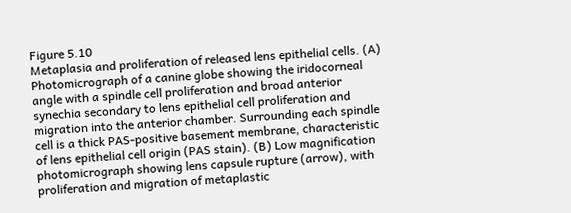Figure 5.10
Metaplasia and proliferation of released lens epithelial cells. (A) Photomicrograph of a canine globe showing the iridocorneal angle with a spindle cell proliferation and broad anterior synechia secondary to lens epithelial cell proliferation and migration into the anterior chamber. Surrounding each spindle cell is a thick PAS-positive basement membrane, characteristic of lens epithelial cell origin (PAS stain). (B) Low magnification photomicrograph showing lens capsule rupture (arrow), with proliferation and migration of metaplastic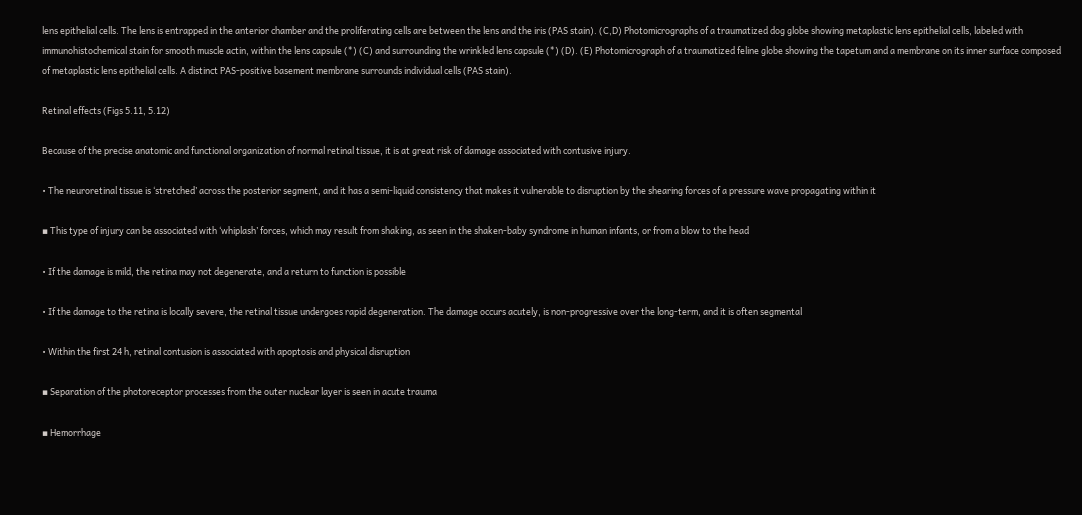lens epithelial cells. The lens is entrapped in the anterior chamber and the proliferating cells are between the lens and the iris (PAS stain). (C,D) Photomicrographs of a traumatized dog globe showing metaplastic lens epithelial cells, labeled with immunohistochemical stain for smooth muscle actin, within the lens capsule (*) (C) and surrounding the wrinkled lens capsule (*) (D). (E) Photomicrograph of a traumatized feline globe showing the tapetum and a membrane on its inner surface composed of metaplastic lens epithelial cells. A distinct PAS-positive basement membrane surrounds individual cells (PAS stain).

Retinal effects (Figs 5.11, 5.12)

Because of the precise anatomic and functional organization of normal retinal tissue, it is at great risk of damage associated with contusive injury.

• The neuroretinal tissue is ‘stretched’ across the posterior segment, and it has a semi-liquid consistency that makes it vulnerable to disruption by the shearing forces of a pressure wave propagating within it

▪ This type of injury can be associated with ‘whiplash’ forces, which may result from shaking, as seen in the shaken-baby syndrome in human infants, or from a blow to the head

• If the damage is mild, the retina may not degenerate, and a return to function is possible

• If the damage to the retina is locally severe, the retinal tissue undergoes rapid degeneration. The damage occurs acutely, is non-progressive over the long-term, and it is often segmental

• Within the first 24 h, retinal contusion is associated with apoptosis and physical disruption

▪ Separation of the photoreceptor processes from the outer nuclear layer is seen in acute trauma

▪ Hemorrhage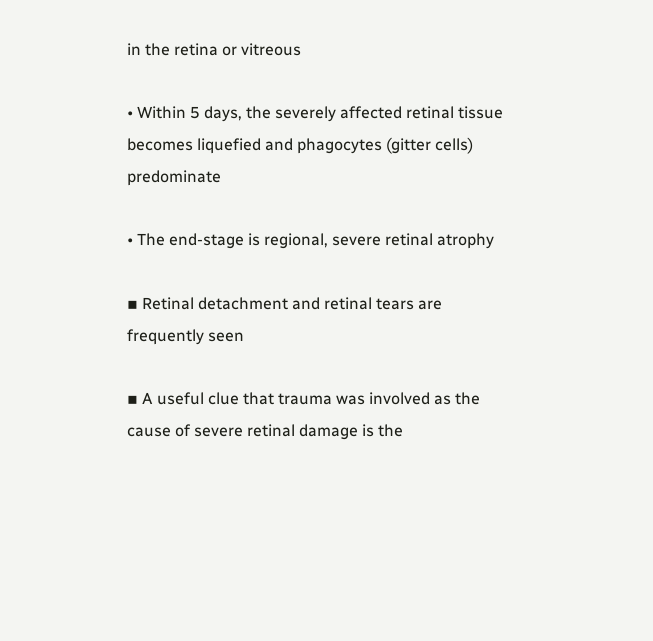in the retina or vitreous

• Within 5 days, the severely affected retinal tissue becomes liquefied and phagocytes (gitter cells) predominate

• The end-stage is regional, severe retinal atrophy

▪ Retinal detachment and retinal tears are frequently seen

▪ A useful clue that trauma was involved as the cause of severe retinal damage is the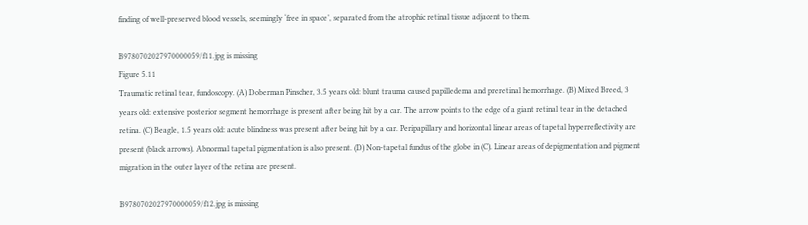finding of well-preserved blood vessels, seemingly ‘free in space’, separated from the atrophic retinal tissue adjacent to them.

B9780702027970000059/f11.jpg is missing
Figure 5.11
Traumatic retinal tear, fundoscopy. (A) Doberman Pinscher, 3.5 years old: blunt trauma caused papilledema and preretinal hemorrhage. (B) Mixed Breed, 3 years old: extensive posterior segment hemorrhage is present after being hit by a car. The arrow points to the edge of a giant retinal tear in the detached retina. (C) Beagle, 1.5 years old: acute blindness was present after being hit by a car. Peripapillary and horizontal linear areas of tapetal hyperreflectivity are present (black arrows). Abnormal tapetal pigmentation is also present. (D) Non-tapetal fundus of the globe in (C). Linear areas of depigmentation and pigment migration in the outer layer of the retina are present.

B9780702027970000059/f12.jpg is missing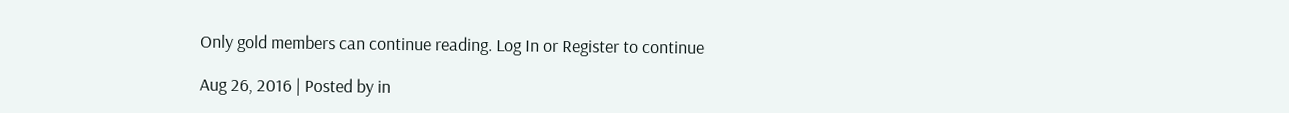Only gold members can continue reading. Log In or Register to continue

Aug 26, 2016 | Posted by in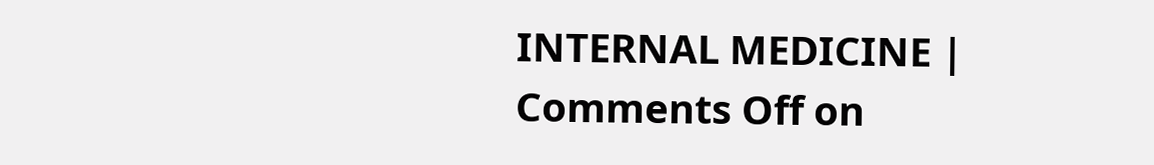INTERNAL MEDICINE | Comments Off on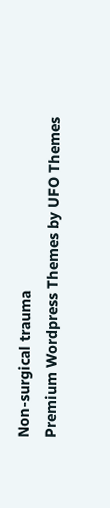Non-surgical trauma
Premium Wordpress Themes by UFO Themes